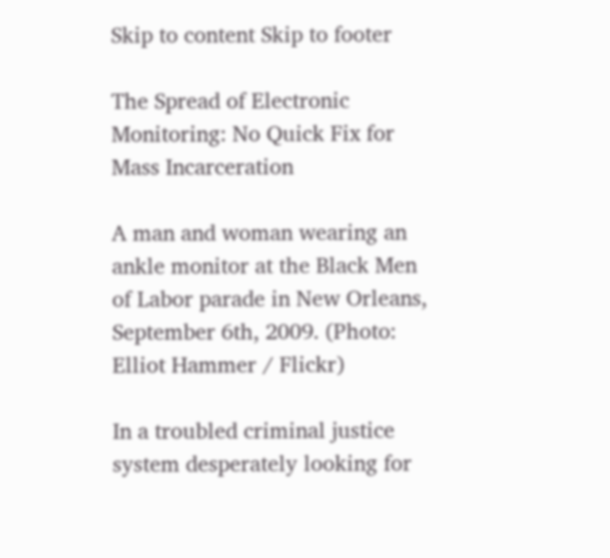Skip to content Skip to footer

The Spread of Electronic Monitoring: No Quick Fix for Mass Incarceration

A man and woman wearing an ankle monitor at the Black Men of Labor parade in New Orleans, September 6th, 2009. (Photo: Elliot Hammer / Flickr)

In a troubled criminal justice system desperately looking for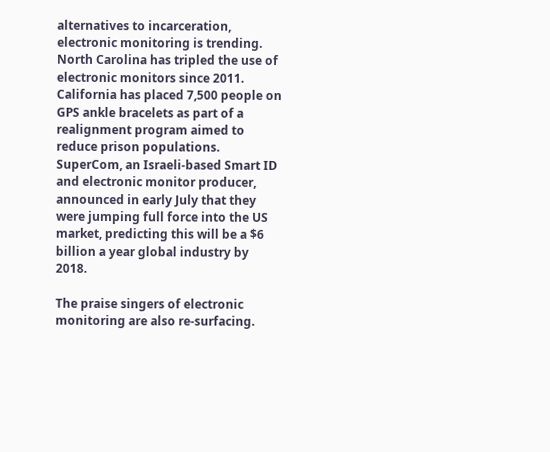alternatives to incarceration, electronic monitoring is trending. North Carolina has tripled the use of electronic monitors since 2011. California has placed 7,500 people on GPS ankle bracelets as part of a realignment program aimed to reduce prison populations. SuperCom, an Israeli-based Smart ID and electronic monitor producer, announced in early July that they were jumping full force into the US market, predicting this will be a $6 billion a year global industry by 2018.

The praise singers of electronic monitoring are also re-surfacing.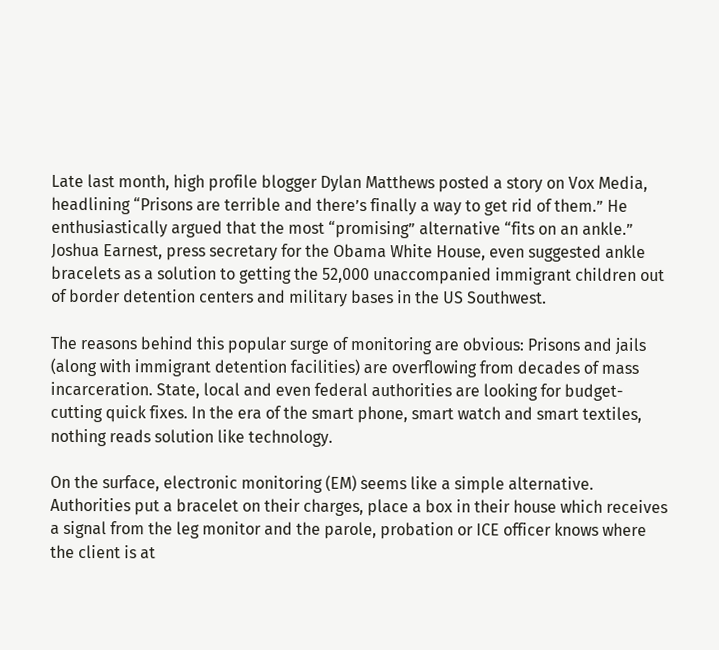Late last month, high profile blogger Dylan Matthews posted a story on Vox Media, headlining “Prisons are terrible and there’s finally a way to get rid of them.” He enthusiastically argued that the most “promising” alternative “fits on an ankle.” Joshua Earnest, press secretary for the Obama White House, even suggested ankle bracelets as a solution to getting the 52,000 unaccompanied immigrant children out of border detention centers and military bases in the US Southwest.

The reasons behind this popular surge of monitoring are obvious: Prisons and jails (along with immigrant detention facilities) are overflowing from decades of mass incarceration. State, local and even federal authorities are looking for budget-cutting quick fixes. In the era of the smart phone, smart watch and smart textiles, nothing reads solution like technology.

On the surface, electronic monitoring (EM) seems like a simple alternative. Authorities put a bracelet on their charges, place a box in their house which receives a signal from the leg monitor and the parole, probation or ICE officer knows where the client is at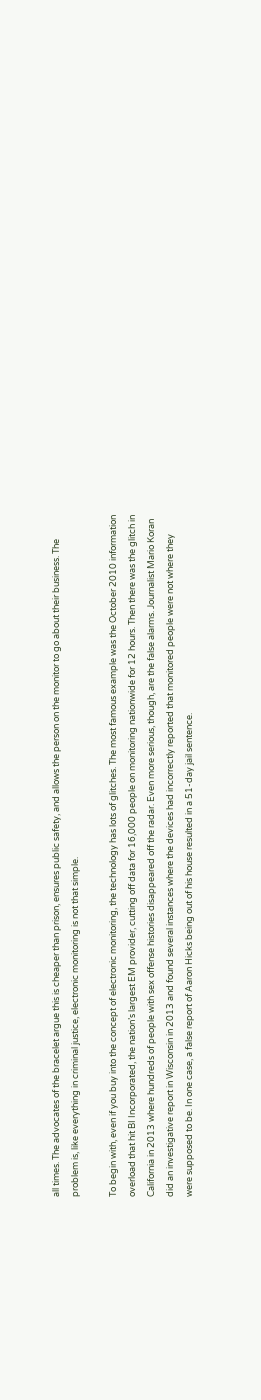all times. The advocates of the bracelet argue this is cheaper than prison, ensures public safety, and allows the person on the monitor to go about their business. The problem is, like everything in criminal justice, electronic monitoring is not that simple.

To begin with, even if you buy into the concept of electronic monitoring, the technology has lots of glitches. The most famous example was the October 2010 information overload that hit BI Incorporated, the nation’s largest EM provider, cutting off data for 16,000 people on monitoring nationwide for 12 hours. Then there was the glitch in California in 2013 where hundreds of people with sex offense histories disappeared off the radar. Even more serious, though, are the false alarms. Journalist Mario Koran did an investigative report in Wisconsin in 2013 and found several instances where the devices had incorrectly reported that monitored people were not where they were supposed to be. In one case, a false report of Aaron Hicks being out of his house resulted in a 51-day jail sentence.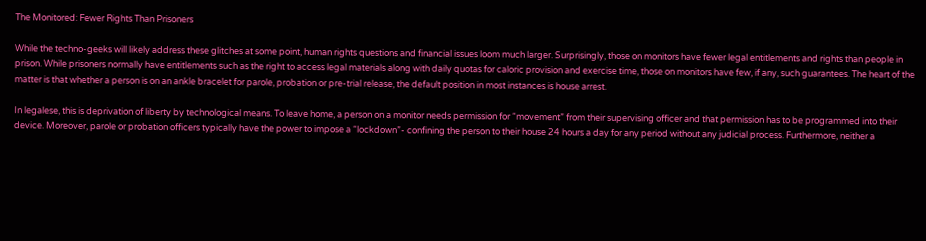The Monitored: Fewer Rights Than Prisoners

While the techno-geeks will likely address these glitches at some point, human rights questions and financial issues loom much larger. Surprisingly, those on monitors have fewer legal entitlements and rights than people in prison. While prisoners normally have entitlements such as the right to access legal materials along with daily quotas for caloric provision and exercise time, those on monitors have few, if any, such guarantees. The heart of the matter is that whether a person is on an ankle bracelet for parole, probation or pre-trial release, the default position in most instances is house arrest.

In legalese, this is deprivation of liberty by technological means. To leave home, a person on a monitor needs permission for “movement” from their supervising officer and that permission has to be programmed into their device. Moreover, parole or probation officers typically have the power to impose a “lockdown”- confining the person to their house 24 hours a day for any period without any judicial process. Furthermore, neither a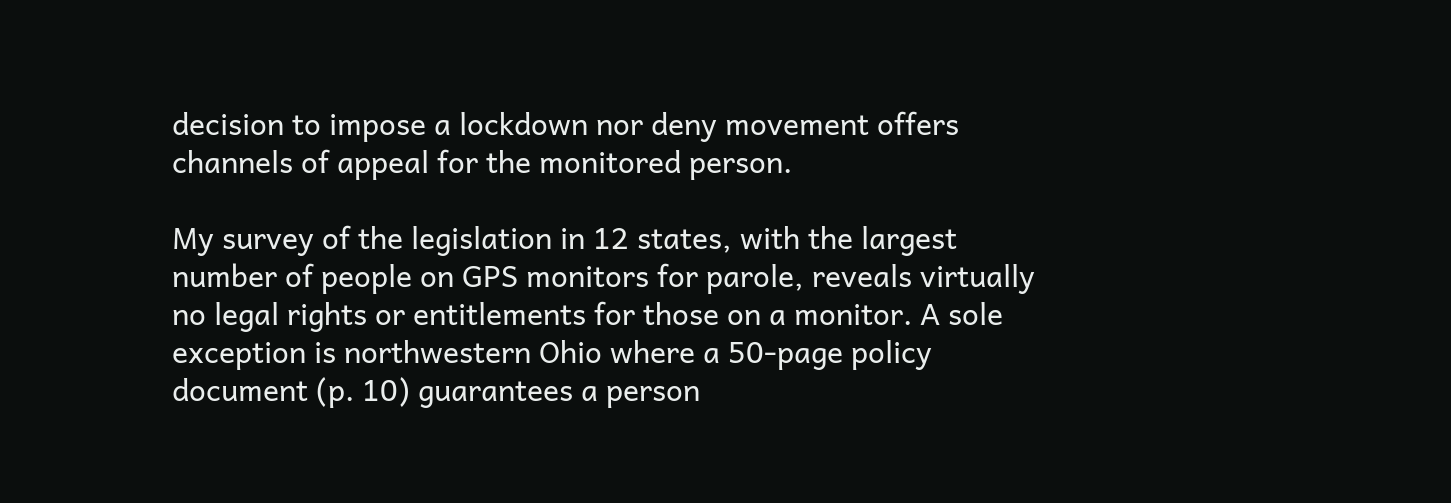decision to impose a lockdown nor deny movement offers channels of appeal for the monitored person.

My survey of the legislation in 12 states, with the largest number of people on GPS monitors for parole, reveals virtually no legal rights or entitlements for those on a monitor. A sole exception is northwestern Ohio where a 50-page policy document (p. 10) guarantees a person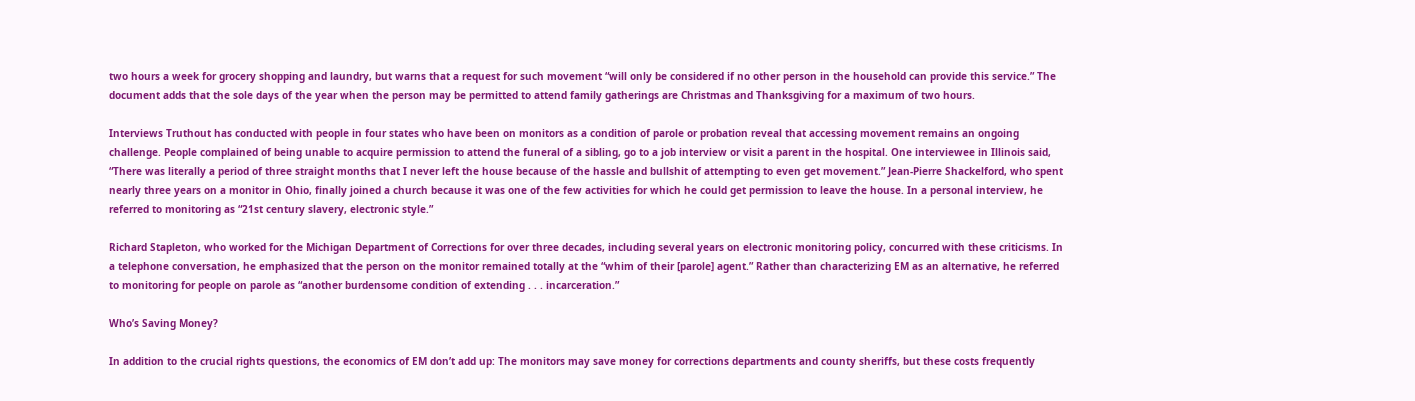two hours a week for grocery shopping and laundry, but warns that a request for such movement “will only be considered if no other person in the household can provide this service.” The document adds that the sole days of the year when the person may be permitted to attend family gatherings are Christmas and Thanksgiving for a maximum of two hours.

Interviews Truthout has conducted with people in four states who have been on monitors as a condition of parole or probation reveal that accessing movement remains an ongoing challenge. People complained of being unable to acquire permission to attend the funeral of a sibling, go to a job interview or visit a parent in the hospital. One interviewee in Illinois said, “There was literally a period of three straight months that I never left the house because of the hassle and bullshit of attempting to even get movement.” Jean-Pierre Shackelford, who spent nearly three years on a monitor in Ohio, finally joined a church because it was one of the few activities for which he could get permission to leave the house. In a personal interview, he referred to monitoring as “21st century slavery, electronic style.”

Richard Stapleton, who worked for the Michigan Department of Corrections for over three decades, including several years on electronic monitoring policy, concurred with these criticisms. In a telephone conversation, he emphasized that the person on the monitor remained totally at the “whim of their [parole] agent.” Rather than characterizing EM as an alternative, he referred to monitoring for people on parole as “another burdensome condition of extending . . . incarceration.”

Who’s Saving Money?

In addition to the crucial rights questions, the economics of EM don’t add up: The monitors may save money for corrections departments and county sheriffs, but these costs frequently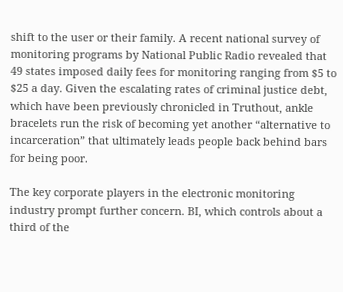shift to the user or their family. A recent national survey of monitoring programs by National Public Radio revealed that 49 states imposed daily fees for monitoring ranging from $5 to $25 a day. Given the escalating rates of criminal justice debt, which have been previously chronicled in Truthout, ankle bracelets run the risk of becoming yet another “alternative to incarceration” that ultimately leads people back behind bars for being poor.

The key corporate players in the electronic monitoring industry prompt further concern. BI, which controls about a third of the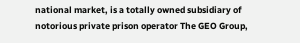national market, is a totally owned subsidiary of notorious private prison operator The GEO Group,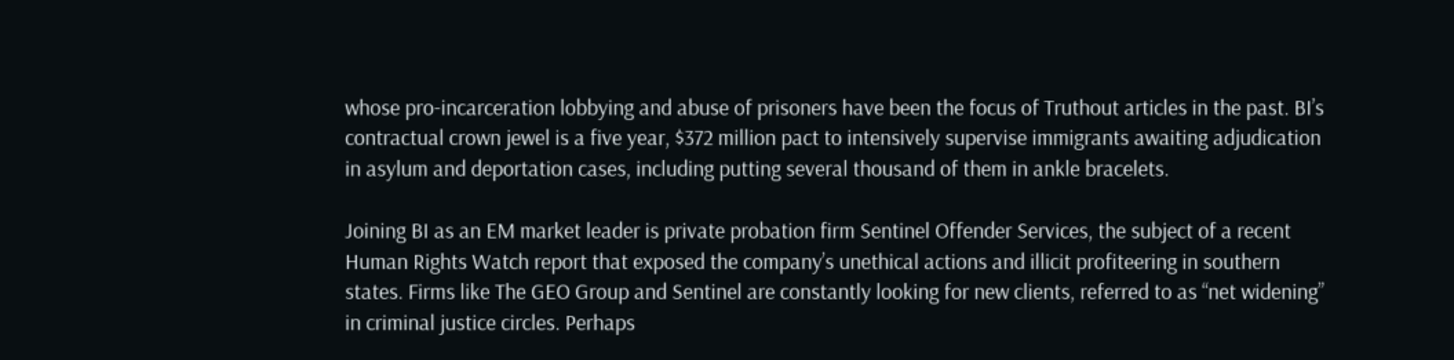whose pro-incarceration lobbying and abuse of prisoners have been the focus of Truthout articles in the past. BI’s contractual crown jewel is a five year, $372 million pact to intensively supervise immigrants awaiting adjudication in asylum and deportation cases, including putting several thousand of them in ankle bracelets.

Joining BI as an EM market leader is private probation firm Sentinel Offender Services, the subject of a recent Human Rights Watch report that exposed the company’s unethical actions and illicit profiteering in southern states. Firms like The GEO Group and Sentinel are constantly looking for new clients, referred to as “net widening” in criminal justice circles. Perhaps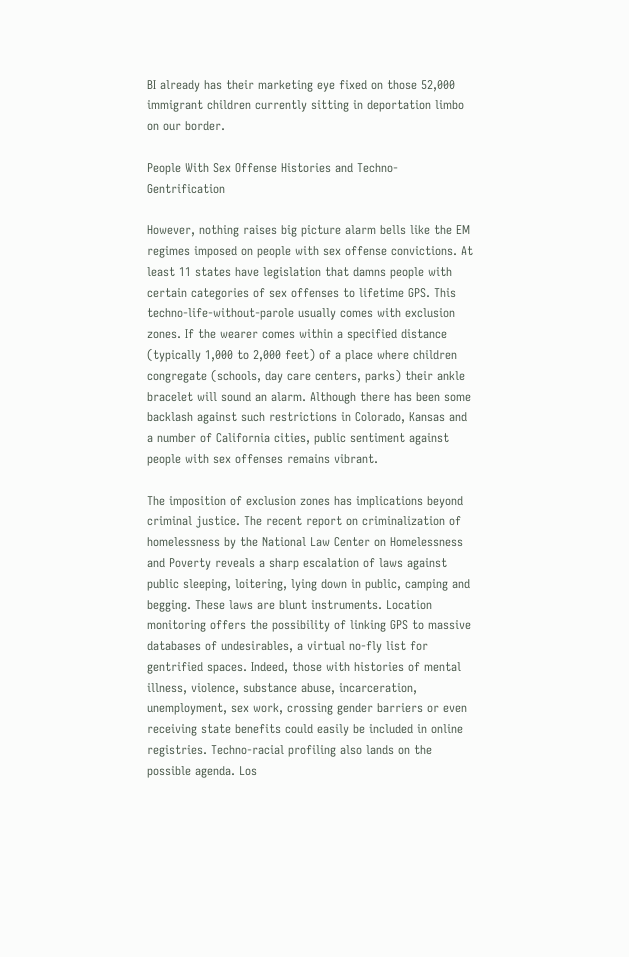BI already has their marketing eye fixed on those 52,000 immigrant children currently sitting in deportation limbo on our border.

People With Sex Offense Histories and Techno-Gentrification

However, nothing raises big picture alarm bells like the EM regimes imposed on people with sex offense convictions. At least 11 states have legislation that damns people with certain categories of sex offenses to lifetime GPS. This techno-life-without-parole usually comes with exclusion zones. If the wearer comes within a specified distance (typically 1,000 to 2,000 feet) of a place where children congregate (schools, day care centers, parks) their ankle bracelet will sound an alarm. Although there has been some backlash against such restrictions in Colorado, Kansas and a number of California cities, public sentiment against people with sex offenses remains vibrant.

The imposition of exclusion zones has implications beyond criminal justice. The recent report on criminalization of homelessness by the National Law Center on Homelessness and Poverty reveals a sharp escalation of laws against public sleeping, loitering, lying down in public, camping and begging. These laws are blunt instruments. Location monitoring offers the possibility of linking GPS to massive databases of undesirables, a virtual no-fly list for gentrified spaces. Indeed, those with histories of mental illness, violence, substance abuse, incarceration, unemployment, sex work, crossing gender barriers or even receiving state benefits could easily be included in online registries. Techno-racial profiling also lands on the possible agenda. Los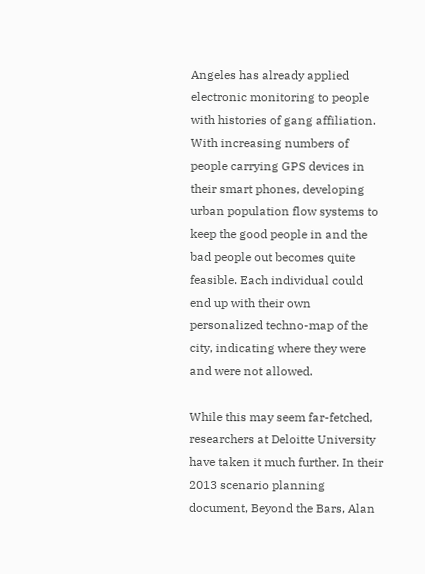Angeles has already applied electronic monitoring to people with histories of gang affiliation. With increasing numbers of people carrying GPS devices in their smart phones, developing urban population flow systems to keep the good people in and the bad people out becomes quite feasible. Each individual could end up with their own personalized techno-map of the city, indicating where they were and were not allowed.

While this may seem far-fetched, researchers at Deloitte University have taken it much further. In their 2013 scenario planning document, Beyond the Bars, Alan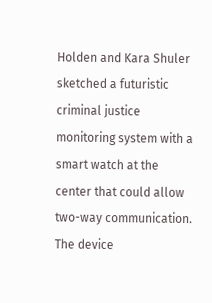Holden and Kara Shuler sketched a futuristic criminal justice monitoring system with a smart watch at the center that could allow two-way communication. The device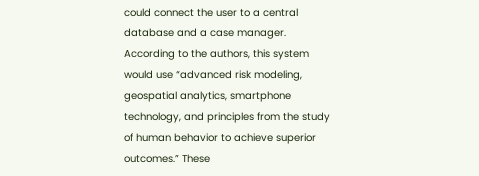could connect the user to a central database and a case manager. According to the authors, this system would use “advanced risk modeling, geospatial analytics, smartphone technology, and principles from the study of human behavior to achieve superior outcomes.” These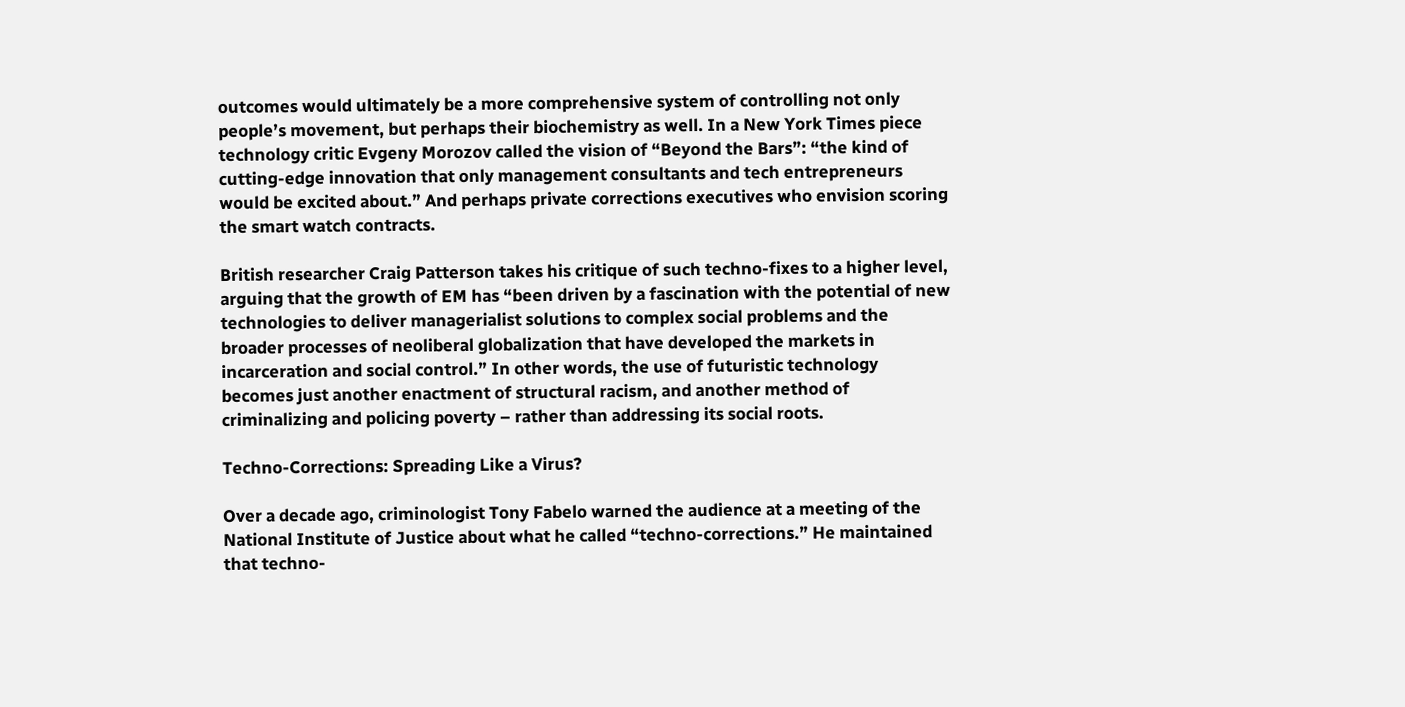outcomes would ultimately be a more comprehensive system of controlling not only people’s movement, but perhaps their biochemistry as well. In a New York Times piece technology critic Evgeny Morozov called the vision of “Beyond the Bars”: “the kind of cutting-edge innovation that only management consultants and tech entrepreneurs would be excited about.” And perhaps private corrections executives who envision scoring the smart watch contracts.

British researcher Craig Patterson takes his critique of such techno-fixes to a higher level, arguing that the growth of EM has “been driven by a fascination with the potential of new technologies to deliver managerialist solutions to complex social problems and the broader processes of neoliberal globalization that have developed the markets in incarceration and social control.” In other words, the use of futuristic technology becomes just another enactment of structural racism, and another method of criminalizing and policing poverty – rather than addressing its social roots.

Techno-Corrections: Spreading Like a Virus?

Over a decade ago, criminologist Tony Fabelo warned the audience at a meeting of the National Institute of Justice about what he called “techno-corrections.” He maintained that techno-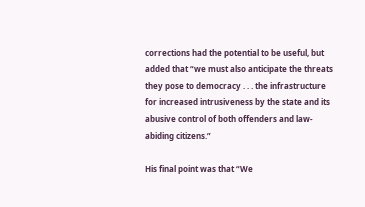corrections had the potential to be useful, but added that “we must also anticipate the threats they pose to democracy . . . the infrastructure for increased intrusiveness by the state and its abusive control of both offenders and law-abiding citizens.”

His final point was that “We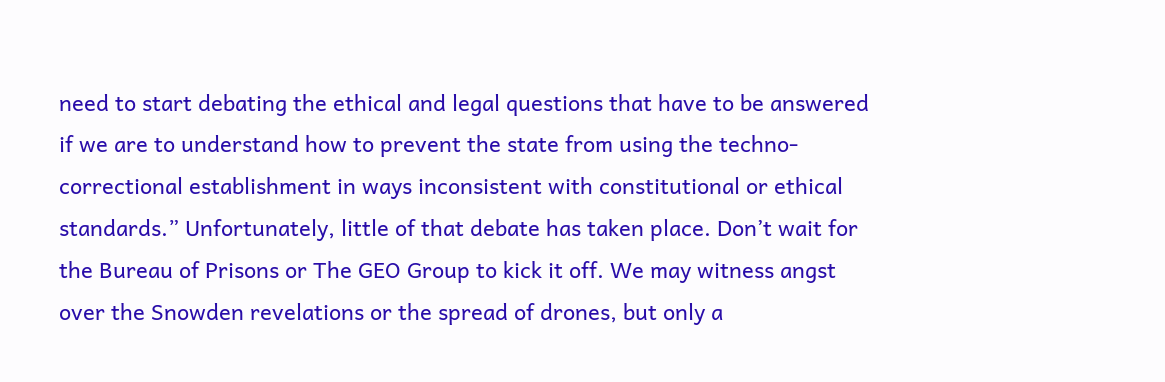need to start debating the ethical and legal questions that have to be answered if we are to understand how to prevent the state from using the techno-correctional establishment in ways inconsistent with constitutional or ethical standards.” Unfortunately, little of that debate has taken place. Don’t wait for the Bureau of Prisons or The GEO Group to kick it off. We may witness angst over the Snowden revelations or the spread of drones, but only a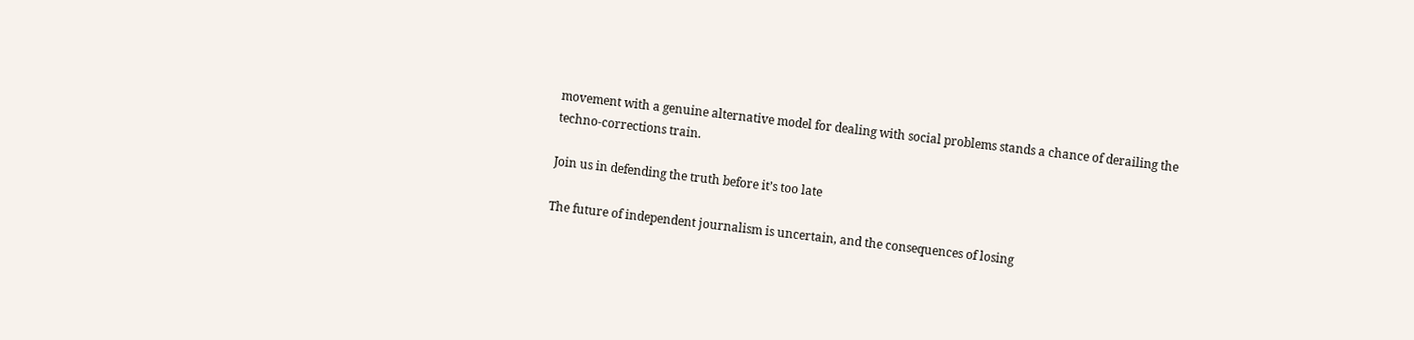movement with a genuine alternative model for dealing with social problems stands a chance of derailing the techno-corrections train.

Join us in defending the truth before it’s too late

The future of independent journalism is uncertain, and the consequences of losing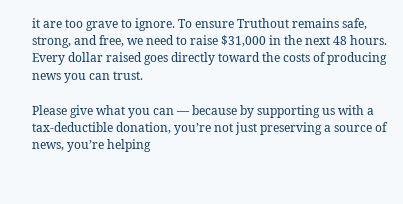it are too grave to ignore. To ensure Truthout remains safe, strong, and free, we need to raise $31,000 in the next 48 hours. Every dollar raised goes directly toward the costs of producing news you can trust.

Please give what you can — because by supporting us with a tax-deductible donation, you’re not just preserving a source of news, you’re helping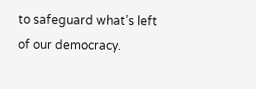to safeguard what’s left of our democracy.